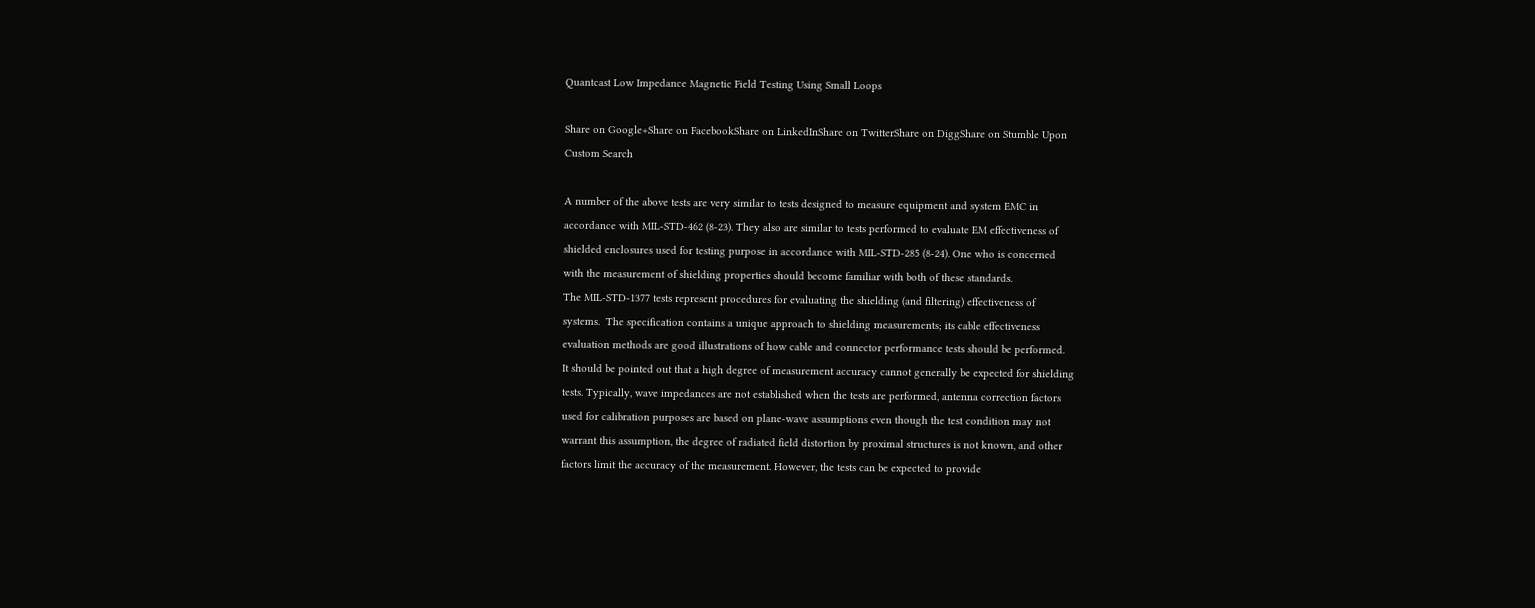Quantcast Low Impedance Magnetic Field Testing Using Small Loops

Share on Google+Share on FacebookShare on LinkedInShare on TwitterShare on DiggShare on Stumble Upon
Custom Search

A number of the above tests are very similar to tests designed to measure equipment and system EMC in
accordance with MIL-STD-462 (8-23). They also are similar to tests performed to evaluate EM effectiveness of
shielded enclosures used for testing purpose in accordance with MIL-STD-285 (8-24). One who is concerned
with the measurement of shielding properties should become familiar with both of these standards.
The MIL-STD-1377 tests represent procedures for evaluating the shielding (and filtering) effectiveness of
systems.  The specification contains a unique approach to shielding measurements; its cable effectiveness
evaluation methods are good illustrations of how cable and connector performance tests should be performed.
It should be pointed out that a high degree of measurement accuracy cannot generally be expected for shielding
tests. Typically, wave impedances are not established when the tests are performed, antenna correction factors
used for calibration purposes are based on plane-wave assumptions even though the test condition may not
warrant this assumption, the degree of radiated field distortion by proximal structures is not known, and other
factors limit the accuracy of the measurement. However, the tests can be expected to provide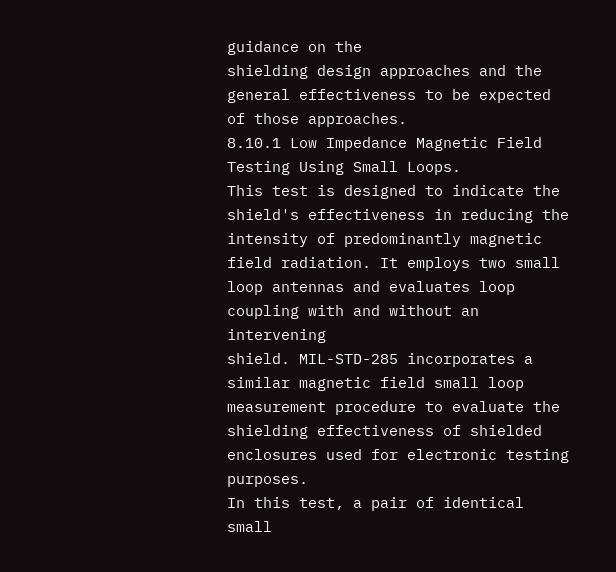guidance on the
shielding design approaches and the general effectiveness to be expected of those approaches.
8.10.1 Low Impedance Magnetic Field Testing Using Small Loops.
This test is designed to indicate the shield's effectiveness in reducing the intensity of predominantly magnetic
field radiation. It employs two small loop antennas and evaluates loop coupling with and without an intervening
shield. MIL-STD-285 incorporates a similar magnetic field small loop measurement procedure to evaluate the
shielding effectiveness of shielded enclosures used for electronic testing purposes.
In this test, a pair of identical small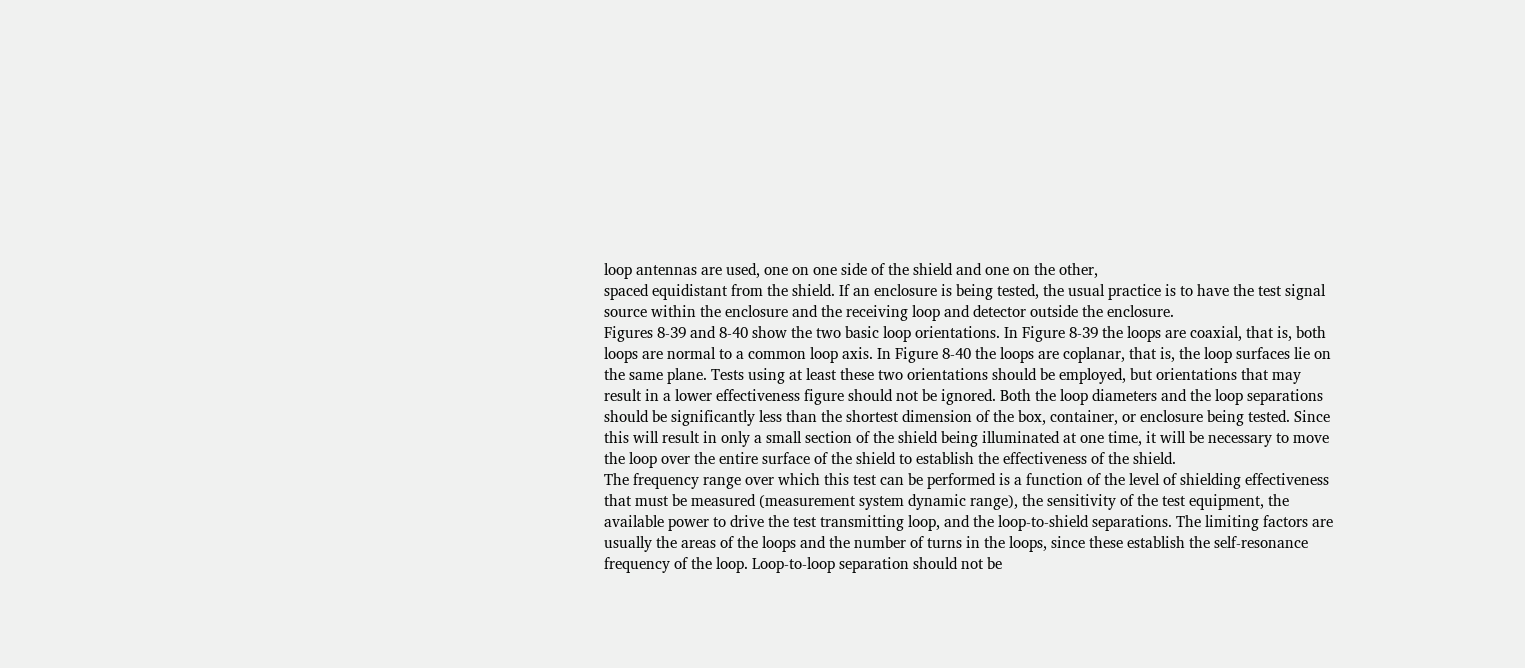loop antennas are used, one on one side of the shield and one on the other,
spaced equidistant from the shield. If an enclosure is being tested, the usual practice is to have the test signal
source within the enclosure and the receiving loop and detector outside the enclosure.
Figures 8-39 and 8-40 show the two basic loop orientations. In Figure 8-39 the loops are coaxial, that is, both
loops are normal to a common loop axis. In Figure 8-40 the loops are coplanar, that is, the loop surfaces lie on
the same plane. Tests using at least these two orientations should be employed, but orientations that may
result in a lower effectiveness figure should not be ignored. Both the loop diameters and the loop separations
should be significantly less than the shortest dimension of the box, container, or enclosure being tested. Since
this will result in only a small section of the shield being illuminated at one time, it will be necessary to move
the loop over the entire surface of the shield to establish the effectiveness of the shield.
The frequency range over which this test can be performed is a function of the level of shielding effectiveness
that must be measured (measurement system dynamic range), the sensitivity of the test equipment, the
available power to drive the test transmitting loop, and the loop-to-shield separations. The limiting factors are
usually the areas of the loops and the number of turns in the loops, since these establish the self-resonance
frequency of the loop. Loop-to-loop separation should not be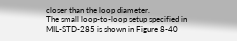closer than the loop diameter.
The small loop-to-loop setup specified in MIL-STD-285 is shown in Figure 8-40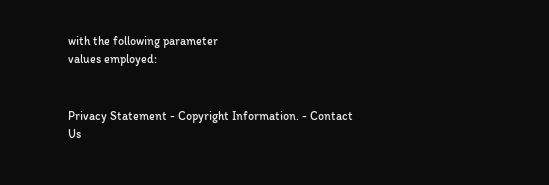with the following parameter
values employed:


Privacy Statement - Copyright Information. - Contact Us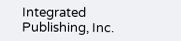Integrated Publishing, Inc.